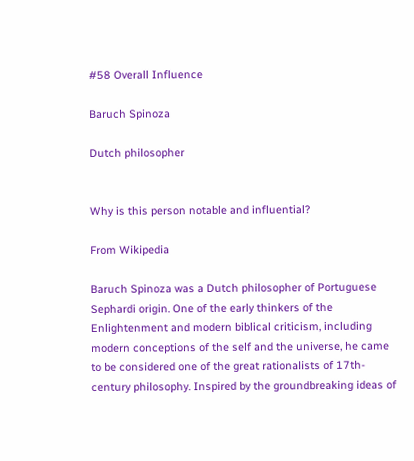#58 Overall Influence

Baruch Spinoza

Dutch philosopher


Why is this person notable and influential?

From Wikipedia

Baruch Spinoza was a Dutch philosopher of Portuguese Sephardi origin. One of the early thinkers of the Enlightenment and modern biblical criticism, including modern conceptions of the self and the universe, he came to be considered one of the great rationalists of 17th-century philosophy. Inspired by the groundbreaking ideas of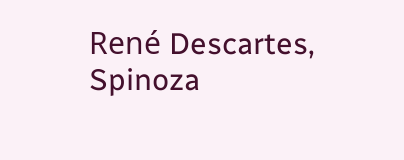René Descartes, Spinoza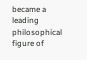became a leading philosophical figure of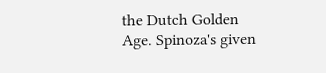the Dutch Golden Age. Spinoza's given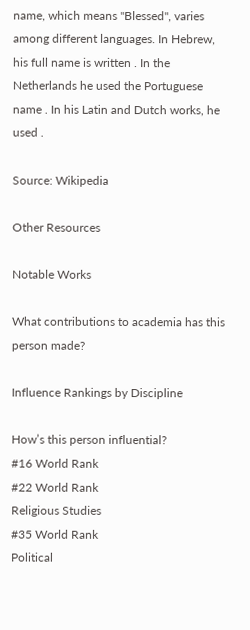name, which means "Blessed", varies among different languages. In Hebrew, his full name is written . In the Netherlands he used the Portuguese name . In his Latin and Dutch works, he used .

Source: Wikipedia

Other Resources

Notable Works

What contributions to academia has this person made?

Influence Rankings by Discipline

How’s this person influential?
#16 World Rank
#22 World Rank
Religious Studies
#35 World Rank
Political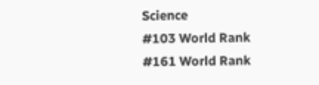Science
#103 World Rank
#161 World Rank